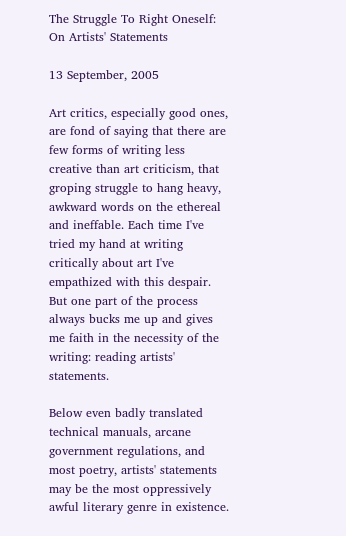The Struggle To Right Oneself: On Artists' Statements

13 September, 2005

Art critics, especially good ones, are fond of saying that there are few forms of writing less creative than art criticism, that groping struggle to hang heavy, awkward words on the ethereal and ineffable. Each time I've tried my hand at writing critically about art I've empathized with this despair. But one part of the process always bucks me up and gives me faith in the necessity of the writing: reading artists' statements.

Below even badly translated technical manuals, arcane government regulations, and most poetry, artists' statements may be the most oppressively awful literary genre in existence.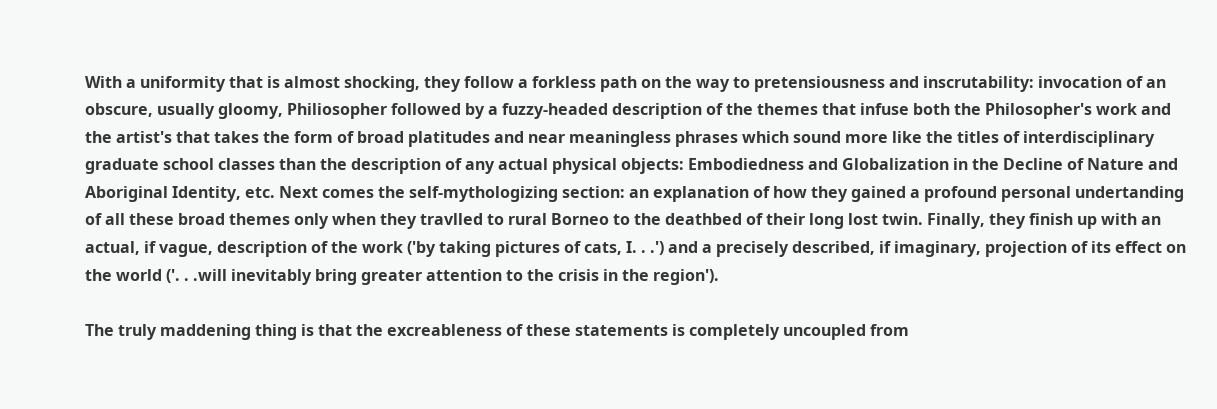With a uniformity that is almost shocking, they follow a forkless path on the way to pretensiousness and inscrutability: invocation of an obscure, usually gloomy, Philiosopher followed by a fuzzy-headed description of the themes that infuse both the Philosopher's work and the artist's that takes the form of broad platitudes and near meaningless phrases which sound more like the titles of interdisciplinary graduate school classes than the description of any actual physical objects: Embodiedness and Globalization in the Decline of Nature and Aboriginal Identity, etc. Next comes the self-mythologizing section: an explanation of how they gained a profound personal undertanding of all these broad themes only when they travlled to rural Borneo to the deathbed of their long lost twin. Finally, they finish up with an actual, if vague, description of the work ('by taking pictures of cats, I. . .') and a precisely described, if imaginary, projection of its effect on the world ('. . .will inevitably bring greater attention to the crisis in the region').

The truly maddening thing is that the excreableness of these statements is completely uncoupled from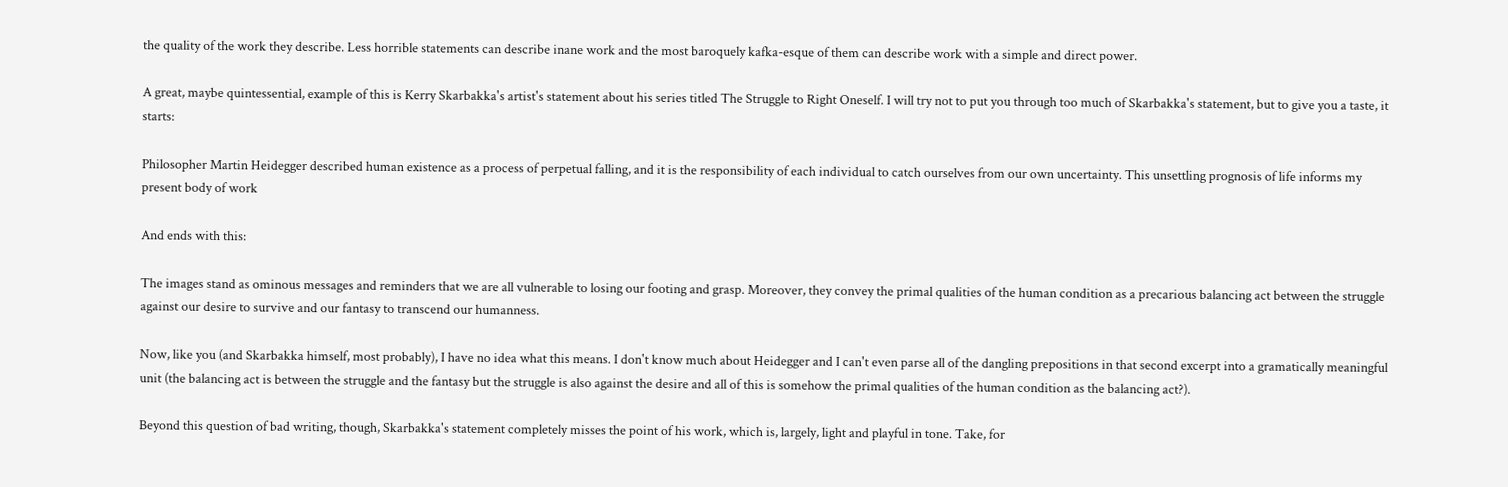the quality of the work they describe. Less horrible statements can describe inane work and the most baroquely kafka-esque of them can describe work with a simple and direct power.

A great, maybe quintessential, example of this is Kerry Skarbakka's artist's statement about his series titled The Struggle to Right Oneself. I will try not to put you through too much of Skarbakka's statement, but to give you a taste, it starts:

Philosopher Martin Heidegger described human existence as a process of perpetual falling, and it is the responsibility of each individual to catch ourselves from our own uncertainty. This unsettling prognosis of life informs my present body of work

And ends with this:

The images stand as ominous messages and reminders that we are all vulnerable to losing our footing and grasp. Moreover, they convey the primal qualities of the human condition as a precarious balancing act between the struggle against our desire to survive and our fantasy to transcend our humanness.

Now, like you (and Skarbakka himself, most probably), I have no idea what this means. I don't know much about Heidegger and I can't even parse all of the dangling prepositions in that second excerpt into a gramatically meaningful unit (the balancing act is between the struggle and the fantasy but the struggle is also against the desire and all of this is somehow the primal qualities of the human condition as the balancing act?).

Beyond this question of bad writing, though, Skarbakka's statement completely misses the point of his work, which is, largely, light and playful in tone. Take, for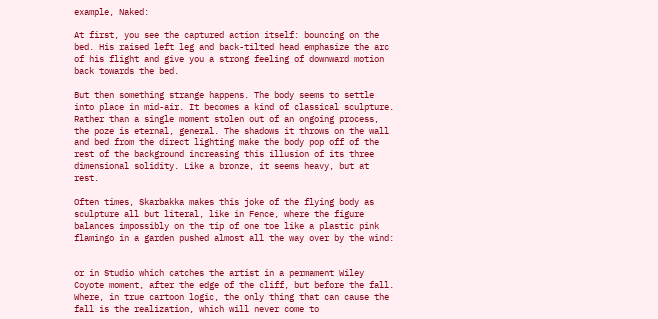example, Naked:

At first, you see the captured action itself: bouncing on the bed. His raised left leg and back-tilted head emphasize the arc of his flight and give you a strong feeling of downward motion back towards the bed.

But then something strange happens. The body seems to settle into place in mid-air. It becomes a kind of classical sculpture. Rather than a single moment stolen out of an ongoing process, the poze is eternal, general. The shadows it throws on the wall and bed from the direct lighting make the body pop off of the rest of the background increasing this illusion of its three dimensional solidity. Like a bronze, it seems heavy, but at rest.

Often times, Skarbakka makes this joke of the flying body as sculpture all but literal, like in Fence, where the figure balances impossibly on the tip of one toe like a plastic pink flamingo in a garden pushed almost all the way over by the wind:


or in Studio which catches the artist in a permament Wiley Coyote moment, after the edge of the cliff, but before the fall. Where, in true cartoon logic, the only thing that can cause the fall is the realization, which will never come to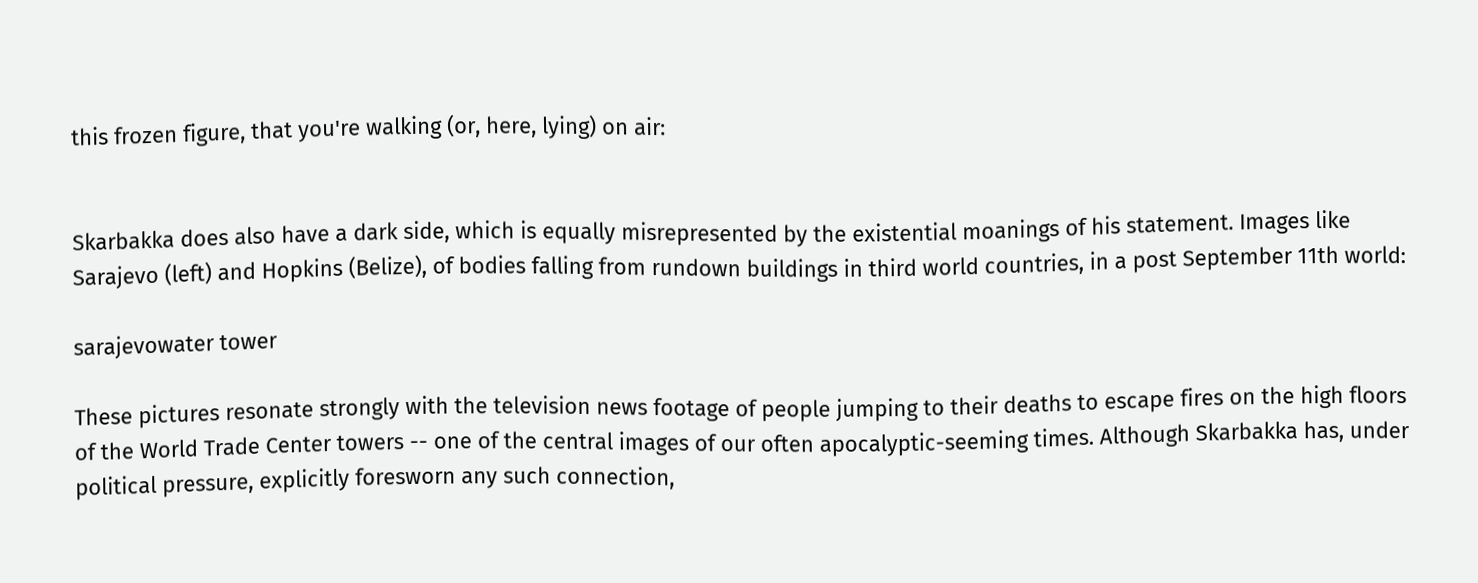this frozen figure, that you're walking (or, here, lying) on air:


Skarbakka does also have a dark side, which is equally misrepresented by the existential moanings of his statement. Images like Sarajevo (left) and Hopkins (Belize), of bodies falling from rundown buildings in third world countries, in a post September 11th world:

sarajevowater tower

These pictures resonate strongly with the television news footage of people jumping to their deaths to escape fires on the high floors of the World Trade Center towers -- one of the central images of our often apocalyptic-seeming times. Although Skarbakka has, under political pressure, explicitly foresworn any such connection,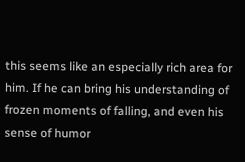this seems like an especially rich area for him. If he can bring his understanding of frozen moments of falling, and even his sense of humor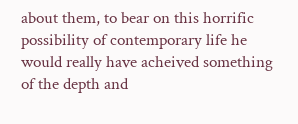about them, to bear on this horrific possibility of contemporary life he would really have acheived something of the depth and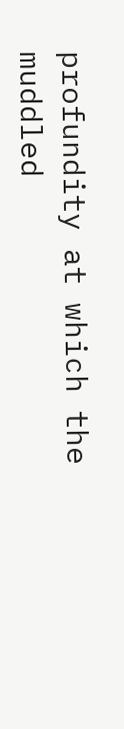profundity at which the muddled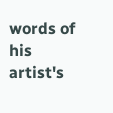words of his artist's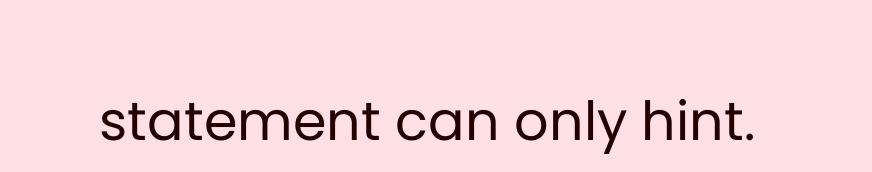statement can only hint.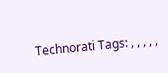Technorati Tags: , , , , ,